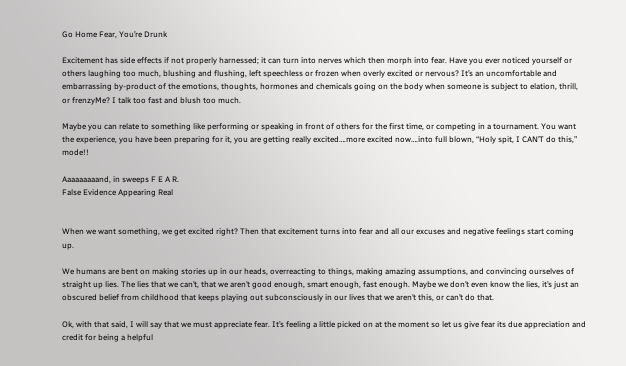Go Home Fear, You’re Drunk

Excitement has side effects if not properly harnessed; it can turn into nerves which then morph into fear. Have you ever noticed yourself or others laughing too much, blushing and flushing, left speechless or frozen when overly excited or nervous? It’s an uncomfortable and embarrassing by-product of the emotions, thoughts, hormones and chemicals going on the body when someone is subject to elation, thrill, or frenzyMe? I talk too fast and blush too much.

Maybe you can relate to something like performing or speaking in front of others for the first time, or competing in a tournament. You want the experience, you have been preparing for it, you are getting really excited….more excited now….into full blown, “Holy spit, I CAN’T do this,” mode!!

Aaaaaaaaand, in sweeps F E A R.
False Evidence Appearing Real


When we want something, we get excited right? Then that excitement turns into fear and all our excuses and negative feelings start coming up.

We humans are bent on making stories up in our heads, overreacting to things, making amazing assumptions, and convincing ourselves of straight up lies. The lies that we can’t, that we aren’t good enough, smart enough, fast enough. Maybe we don’t even know the lies, it’s just an obscured belief from childhood that keeps playing out subconsciously in our lives that we aren’t this, or can’t do that.

Ok, with that said, I will say that we must appreciate fear. It’s feeling a little picked on at the moment so let us give fear its due appreciation and credit for being a helpful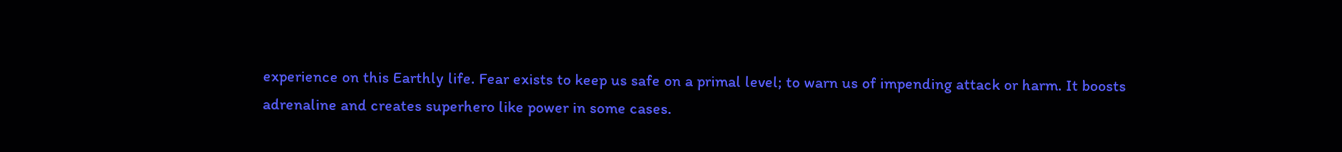experience on this Earthly life. Fear exists to keep us safe on a primal level; to warn us of impending attack or harm. It boosts adrenaline and creates superhero like power in some cases.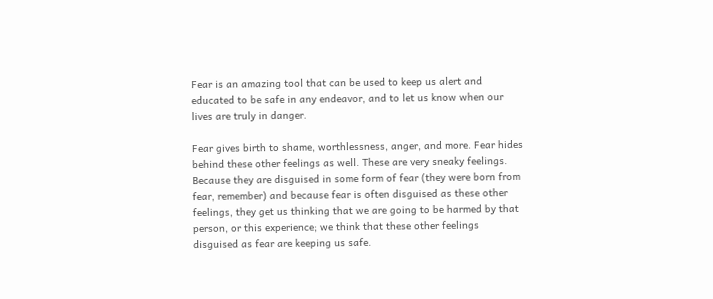Fear is an amazing tool that can be used to keep us alert and educated to be safe in any endeavor, and to let us know when our lives are truly in danger.

Fear gives birth to shame, worthlessness, anger, and more. Fear hides behind these other feelings as well. These are very sneaky feelings. Because they are disguised in some form of fear (they were born from fear, remember) and because fear is often disguised as these other feelings, they get us thinking that we are going to be harmed by that person, or this experience; we think that these other feelings disguised as fear are keeping us safe.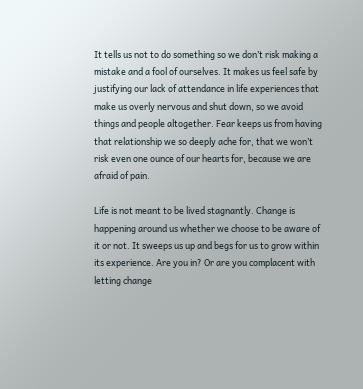It tells us not to do something so we don’t risk making a mistake and a fool of ourselves. It makes us feel safe by justifying our lack of attendance in life experiences that make us overly nervous and shut down, so we avoid things and people altogether. Fear keeps us from having that relationship we so deeply ache for, that we won’t risk even one ounce of our hearts for, because we are afraid of pain.

Life is not meant to be lived stagnantly. Change is happening around us whether we choose to be aware of it or not. It sweeps us up and begs for us to grow within its experience. Are you in? Or are you complacent with letting change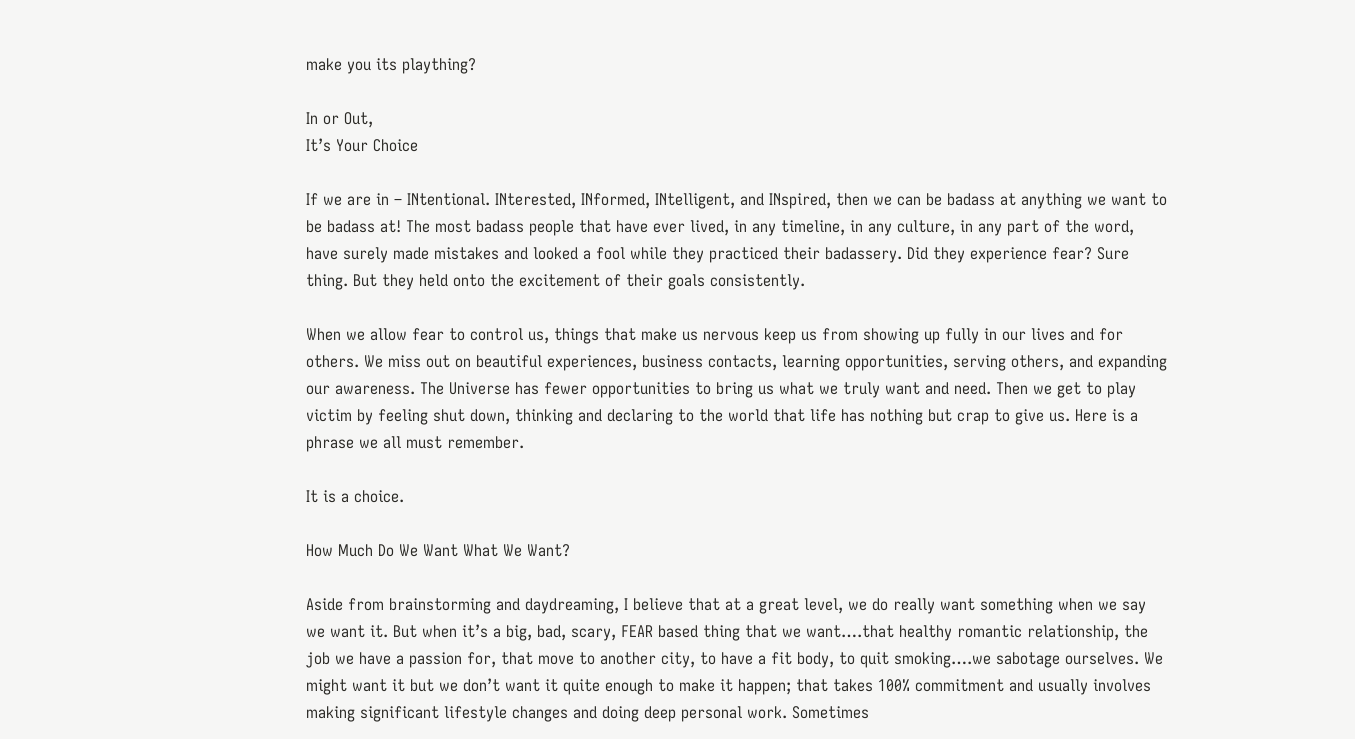make you its plaything?

In or Out,
It’s Your Choice

If we are in – INtentional. INterested, INformed, INtelligent, and INspired, then we can be badass at anything we want to be badass at! The most badass people that have ever lived, in any timeline, in any culture, in any part of the word, have surely made mistakes and looked a fool while they practiced their badassery. Did they experience fear? Sure thing. But they held onto the excitement of their goals consistently.

When we allow fear to control us, things that make us nervous keep us from showing up fully in our lives and for others. We miss out on beautiful experiences, business contacts, learning opportunities, serving others, and expanding our awareness. The Universe has fewer opportunities to bring us what we truly want and need. Then we get to play victim by feeling shut down, thinking and declaring to the world that life has nothing but crap to give us. Here is a phrase we all must remember.

It is a choice.

How Much Do We Want What We Want?

Aside from brainstorming and daydreaming, I believe that at a great level, we do really want something when we say we want it. But when it’s a big, bad, scary, FEAR based thing that we want….that healthy romantic relationship, the job we have a passion for, that move to another city, to have a fit body, to quit smoking….we sabotage ourselves. We might want it but we don’t want it quite enough to make it happen; that takes 100% commitment and usually involves making significant lifestyle changes and doing deep personal work. Sometimes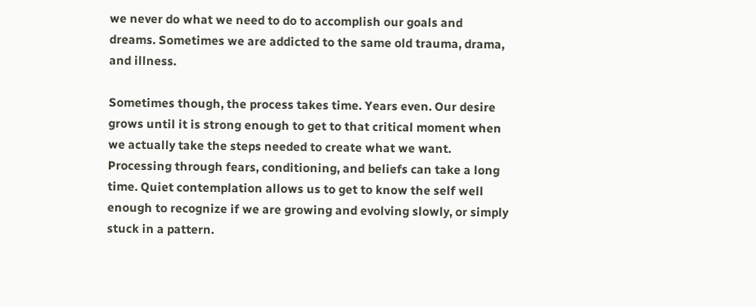we never do what we need to do to accomplish our goals and dreams. Sometimes we are addicted to the same old trauma, drama, and illness.

Sometimes though, the process takes time. Years even. Our desire grows until it is strong enough to get to that critical moment when we actually take the steps needed to create what we want. Processing through fears, conditioning, and beliefs can take a long time. Quiet contemplation allows us to get to know the self well enough to recognize if we are growing and evolving slowly, or simply stuck in a pattern.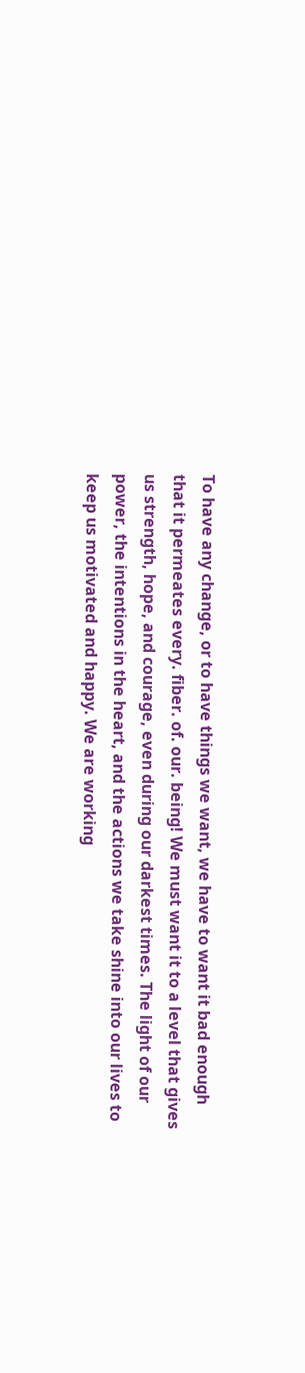To have any change, or to have things we want, we have to want it bad enough that it permeates every. fiber. of. our. being! We must want it to a level that gives us strength, hope, and courage, even during our darkest times. The light of our power, the intentions in the heart, and the actions we take shine into our lives to keep us motivated and happy. We are working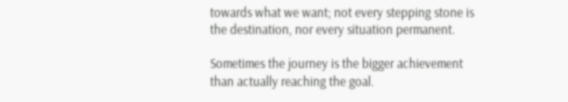towards what we want; not every stepping stone is the destination, nor every situation permanent.

Sometimes the journey is the bigger achievement than actually reaching the goal.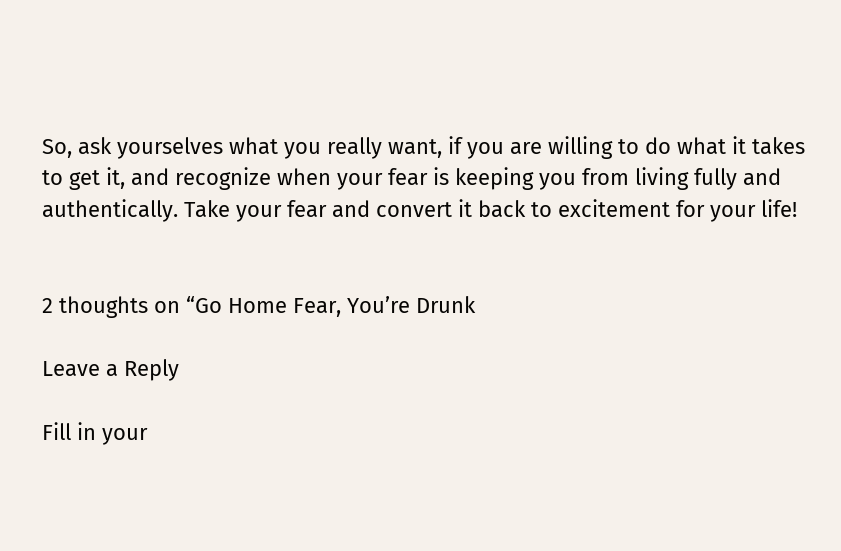So, ask yourselves what you really want, if you are willing to do what it takes to get it, and recognize when your fear is keeping you from living fully and authentically. Take your fear and convert it back to excitement for your life!


2 thoughts on “Go Home Fear, You’re Drunk

Leave a Reply

Fill in your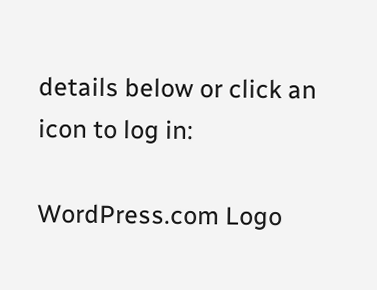details below or click an icon to log in:

WordPress.com Logo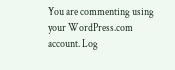You are commenting using your WordPress.com account. Log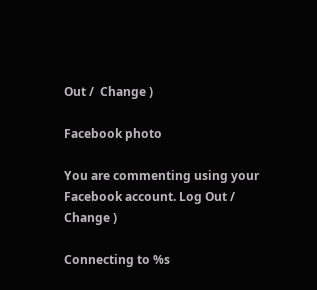Out /  Change )

Facebook photo

You are commenting using your Facebook account. Log Out /  Change )

Connecting to %s